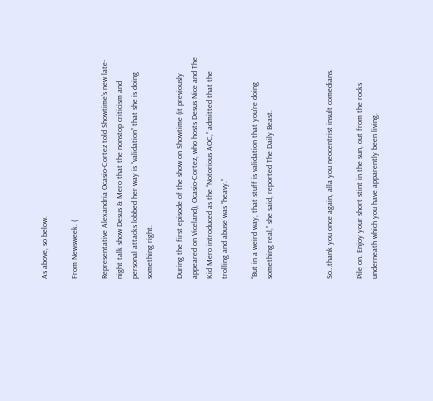As above, so below.

From Newsweek. (

Representative Alexandria Ocasio-Cortez told Showtime’s new late-night talk show Desus & Mero that the nonstop criticism and personal attacks lobbed her way is “validation” that she is doing something right.

During the first episode of the show on Showtime (it previously appeared on Viceland), Ocasio-Cortez, who hosts Desus Nice and The Kid Mero introduced as the “Notorious AOC,” admitted that the trolling and abuse was “heavy.”

“But in a weird way, that stuff is validation that you’re doing something real,” she said, reported The Daily Beast.



So…thank you once again, alla you neocentrist insult comedians.

Pile on. Enjoy your short stint in the sun, out from the rocks underneath which you have apparently been living.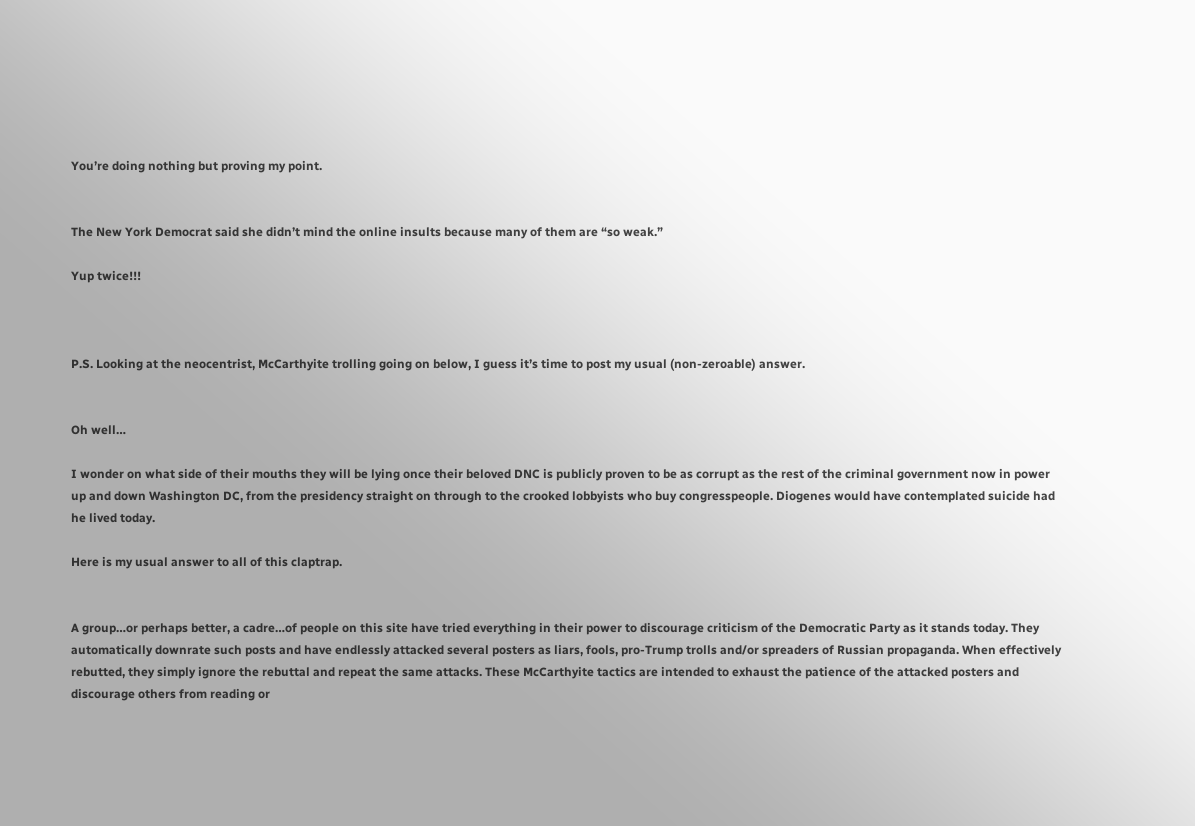You’re doing nothing but proving my point.


The New York Democrat said she didn’t mind the online insults because many of them are “so weak.”

Yup twice!!!



P.S. Looking at the neocentrist, McCarthyite trolling going on below, I guess it’s time to post my usual (non-zeroable) answer.


Oh well…

I wonder on what side of their mouths they will be lying once their beloved DNC is publicly proven to be as corrupt as the rest of the criminal government now in power up and down Washington DC, from the presidency straight on through to the crooked lobbyists who buy congresspeople. Diogenes would have contemplated suicide had he lived today.

Here is my usual answer to all of this claptrap.


A group…or perhaps better, a cadre…of people on this site have tried everything in their power to discourage criticism of the Democratic Party as it stands today. They automatically downrate such posts and have endlessly attacked several posters as liars, fools, pro-Trump trolls and/or spreaders of Russian propaganda. When effectively rebutted, they simply ignore the rebuttal and repeat the same attacks. These McCarthyite tactics are intended to exhaust the patience of the attacked posters and discourage others from reading or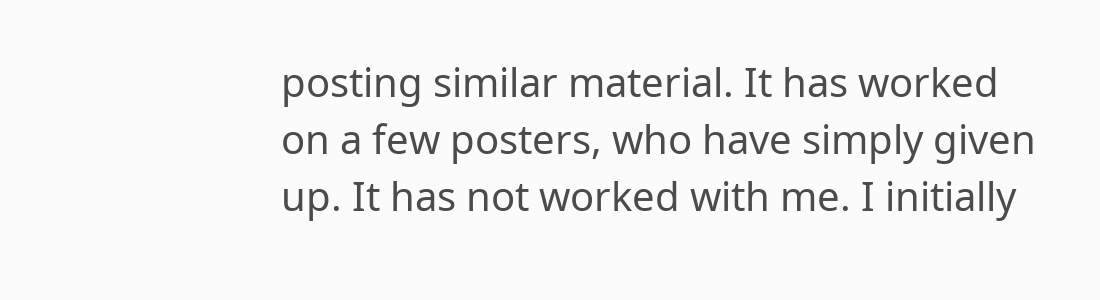posting similar material. It has worked on a few posters, who have simply given up. It has not worked with me. I initially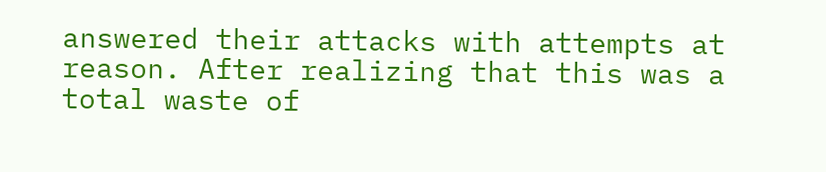answered their attacks with attempts at reason. After realizing that this was a total waste of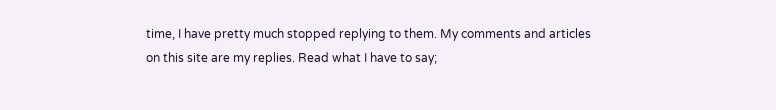time, I have pretty much stopped replying to them. My comments and articles on this site are my replies. Read what I have to say;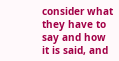consider what they have to say and how it is said, and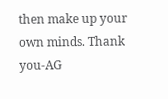then make up your own minds. Thank you-AG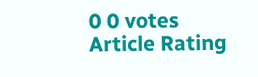0 0 votes
Article Rating